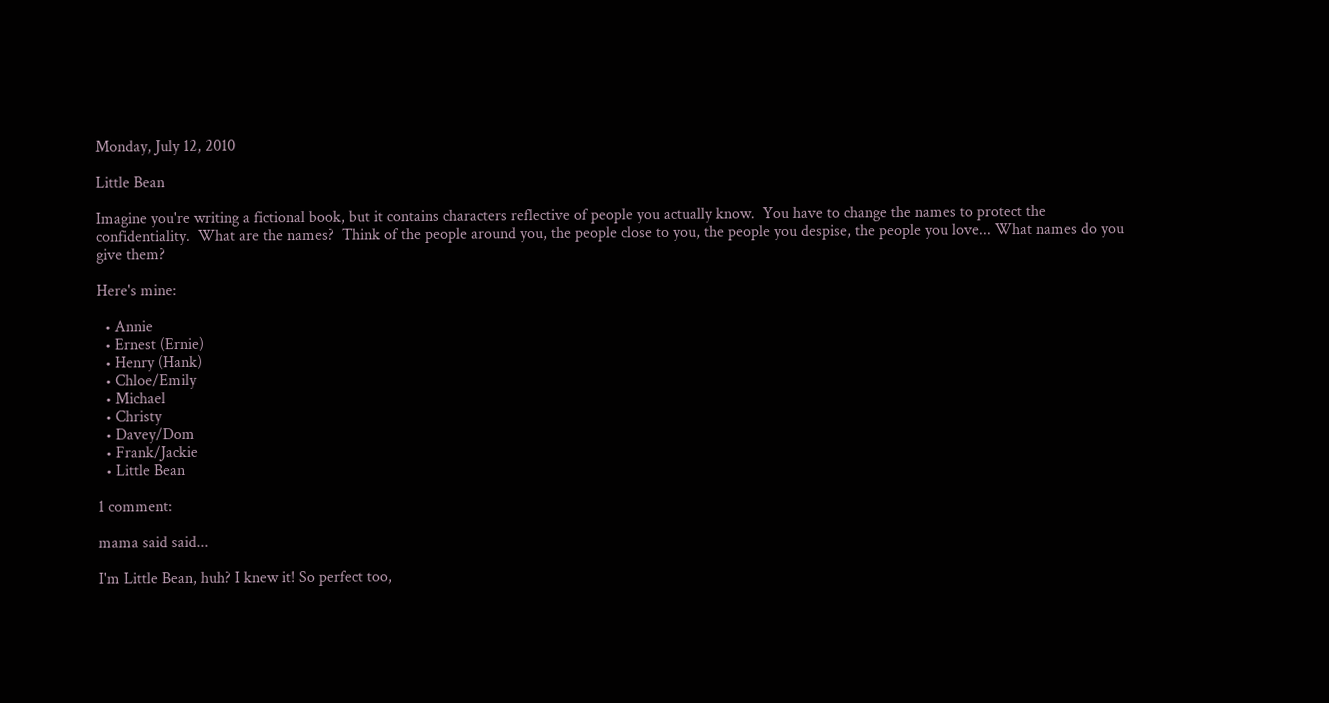Monday, July 12, 2010

Little Bean

Imagine you're writing a fictional book, but it contains characters reflective of people you actually know.  You have to change the names to protect the confidentiality.  What are the names?  Think of the people around you, the people close to you, the people you despise, the people you love... What names do you give them?

Here's mine:

  • Annie
  • Ernest (Ernie)
  • Henry (Hank)
  • Chloe/Emily
  • Michael
  • Christy
  • Davey/Dom
  • Frank/Jackie
  • Little Bean

1 comment:

mama said said...

I'm Little Bean, huh? I knew it! So perfect too,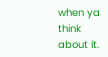when ya think about it.